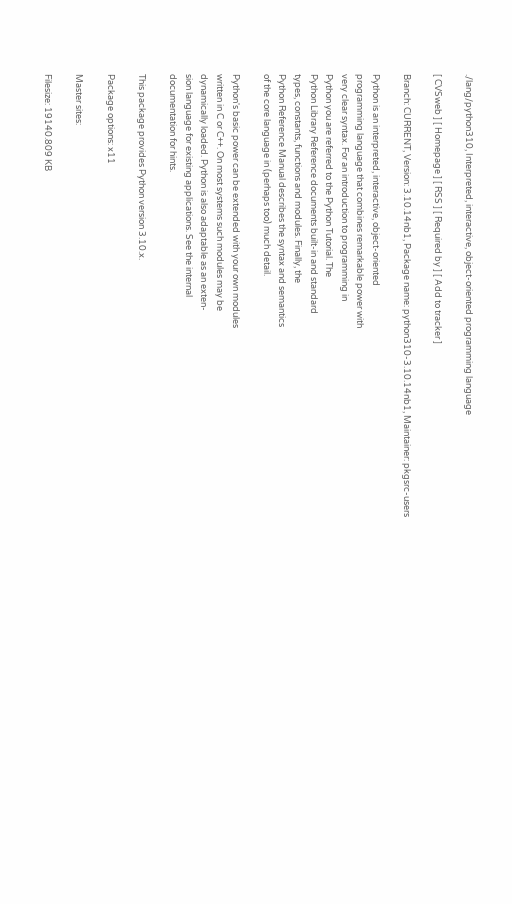./lang/python310, Interpreted, interactive, object-oriented programming language

[ CVSweb ] [ Homepage ] [ RSS ] [ Required by ] [ Add to tracker ]

Branch: CURRENT, Version: 3.10.14nb1, Package name: python310-3.10.14nb1, Maintainer: pkgsrc-users

Python is an interpreted, interactive, object-oriented
programming language that combines remarkable power with
very clear syntax. For an introduction to programming in
Python you are referred to the Python Tutorial. The
Python Library Reference documents built-in and standard
types, constants, functions and modules. Finally, the
Python Reference Manual describes the syntax and semantics
of the core language in (perhaps too) much detail.

Python's basic power can be extended with your own modules
written in C or C++. On most systems such modules may be
dynamically loaded. Python is also adaptable as an exten-
sion language for existing applications. See the internal
documentation for hints.

This package provides Python version 3.10.x.

Package options: x11

Master sites:

Filesize: 19140.809 KB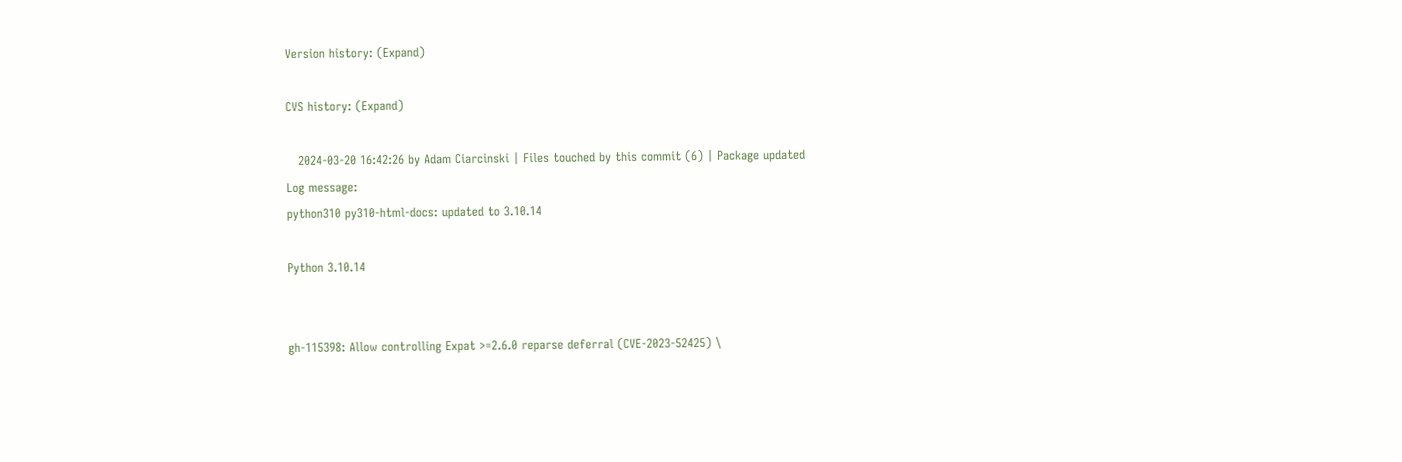Version history: (Expand)

CVS history: (Expand)

   2024-03-20 16:42:26 by Adam Ciarcinski | Files touched by this commit (6) | Package updated
Log message:
python310 py310-html-docs: updated to 3.10.14

Python 3.10.14


gh-115398: Allow controlling Expat >=2.6.0 reparse deferral (CVE-2023-52425) \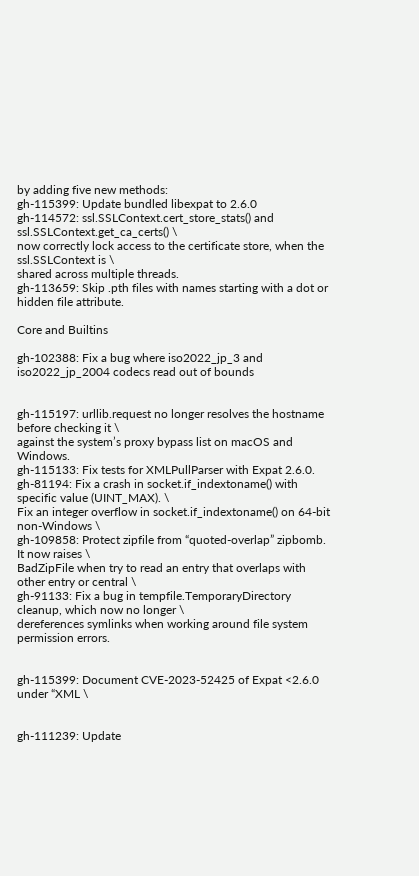by adding five new methods:
gh-115399: Update bundled libexpat to 2.6.0
gh-114572: ssl.SSLContext.cert_store_stats() and ssl.SSLContext.get_ca_certs() \
now correctly lock access to the certificate store, when the ssl.SSLContext is \
shared across multiple threads.
gh-113659: Skip .pth files with names starting with a dot or hidden file attribute.

Core and Builtins

gh-102388: Fix a bug where iso2022_jp_3 and iso2022_jp_2004 codecs read out of bounds


gh-115197: urllib.request no longer resolves the hostname before checking it \
against the system’s proxy bypass list on macOS and Windows.
gh-115133: Fix tests for XMLPullParser with Expat 2.6.0.
gh-81194: Fix a crash in socket.if_indextoname() with specific value (UINT_MAX). \
Fix an integer overflow in socket.if_indextoname() on 64-bit non-Windows \
gh-109858: Protect zipfile from “quoted-overlap” zipbomb. It now raises \
BadZipFile when try to read an entry that overlaps with other entry or central \
gh-91133: Fix a bug in tempfile.TemporaryDirectory cleanup, which now no longer \
dereferences symlinks when working around file system permission errors.


gh-115399: Document CVE-2023-52425 of Expat <2.6.0 under “XML \


gh-111239: Update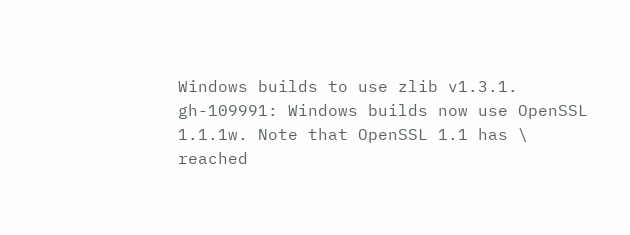Windows builds to use zlib v1.3.1.
gh-109991: Windows builds now use OpenSSL 1.1.1w. Note that OpenSSL 1.1 has \
reached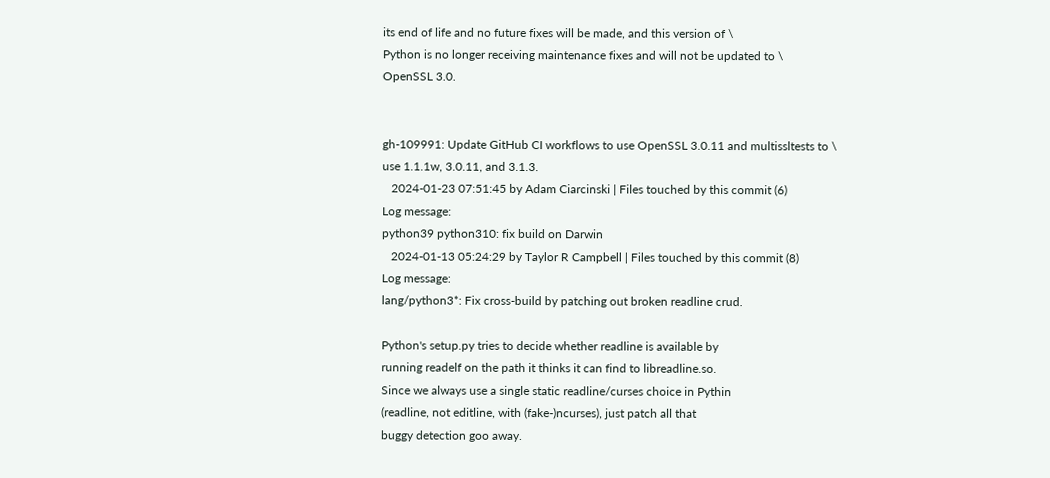its end of life and no future fixes will be made, and this version of \
Python is no longer receiving maintenance fixes and will not be updated to \
OpenSSL 3.0.


gh-109991: Update GitHub CI workflows to use OpenSSL 3.0.11 and multissltests to \
use 1.1.1w, 3.0.11, and 3.1.3.
   2024-01-23 07:51:45 by Adam Ciarcinski | Files touched by this commit (6)
Log message:
python39 python310: fix build on Darwin
   2024-01-13 05:24:29 by Taylor R Campbell | Files touched by this commit (8)
Log message:
lang/python3*: Fix cross-build by patching out broken readline crud.

Python's setup.py tries to decide whether readline is available by
running readelf on the path it thinks it can find to libreadline.so.
Since we always use a single static readline/curses choice in Pythin
(readline, not editline, with (fake-)ncurses), just patch all that
buggy detection goo away.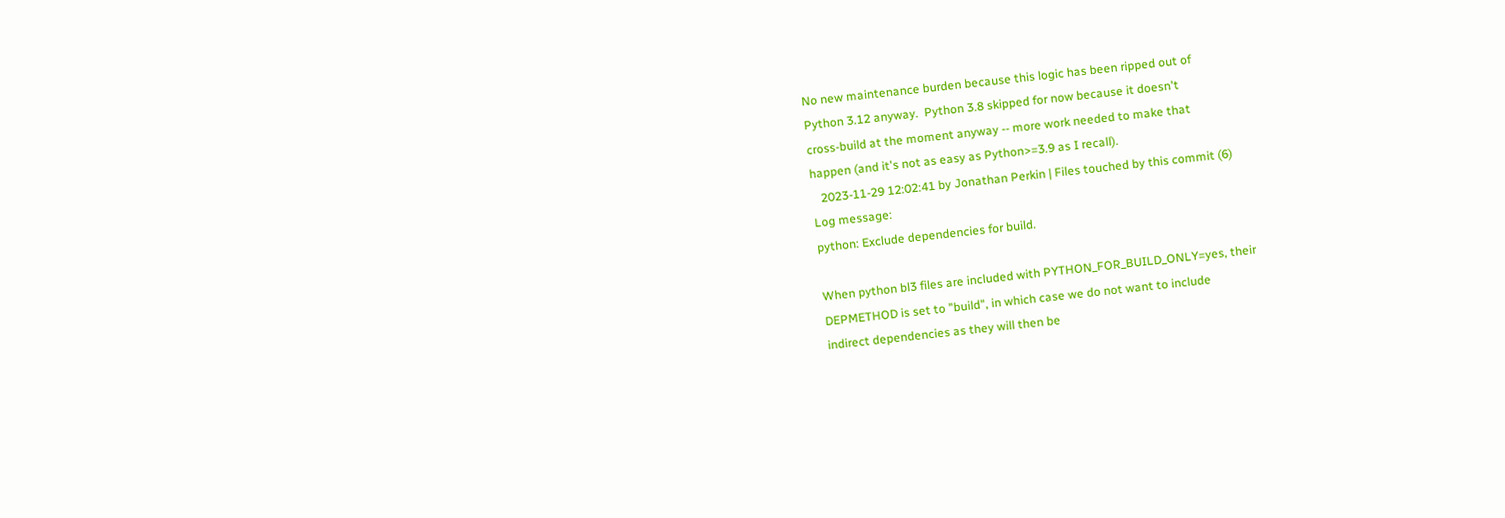No new maintenance burden because this logic has been ripped out of
Python 3.12 anyway.  Python 3.8 skipped for now because it doesn't
cross-build at the moment anyway -- more work needed to make that
happen (and it's not as easy as Python>=3.9 as I recall).
   2023-11-29 12:02:41 by Jonathan Perkin | Files touched by this commit (6)
Log message:
python: Exclude dependencies for build.

When python bl3 files are included with PYTHON_FOR_BUILD_ONLY=yes, their
DEPMETHOD is set to "build", in which case we do not want to include
indirect dependencies as they will then be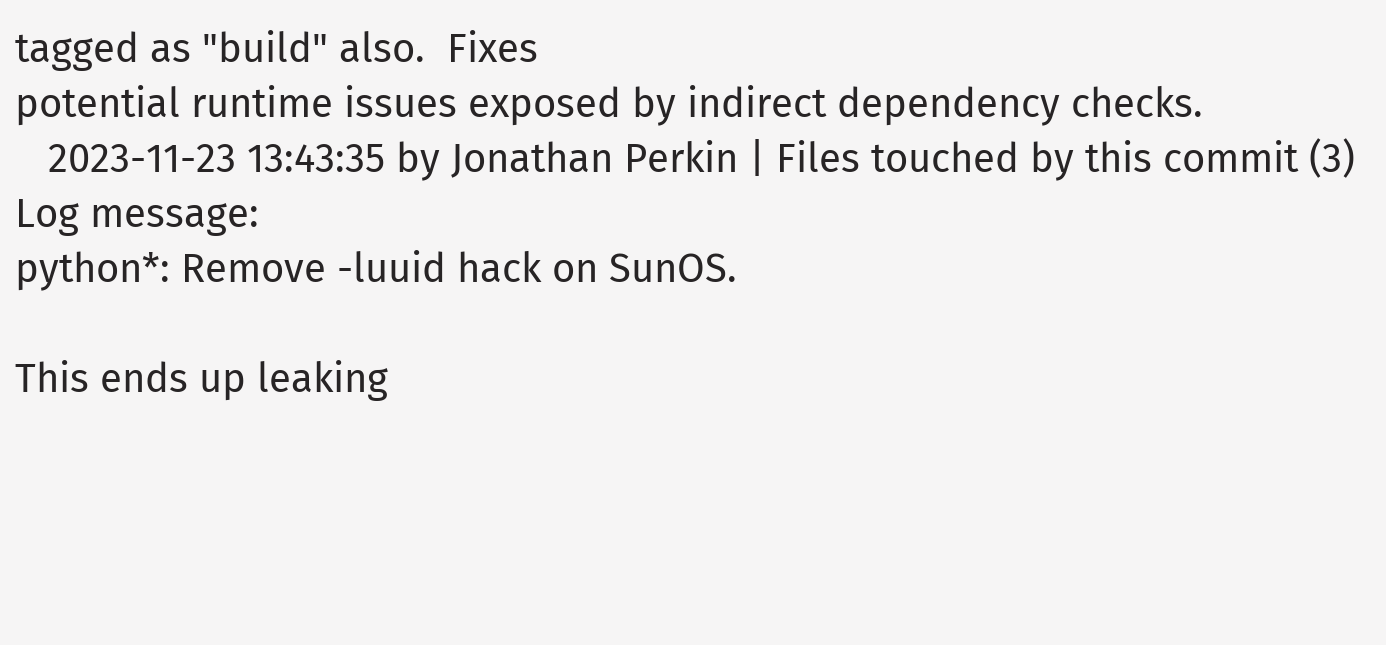tagged as "build" also.  Fixes
potential runtime issues exposed by indirect dependency checks.
   2023-11-23 13:43:35 by Jonathan Perkin | Files touched by this commit (3)
Log message:
python*: Remove -luuid hack on SunOS.

This ends up leaking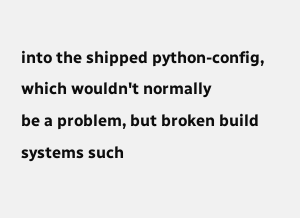into the shipped python-config, which wouldn't normally
be a problem, but broken build systems such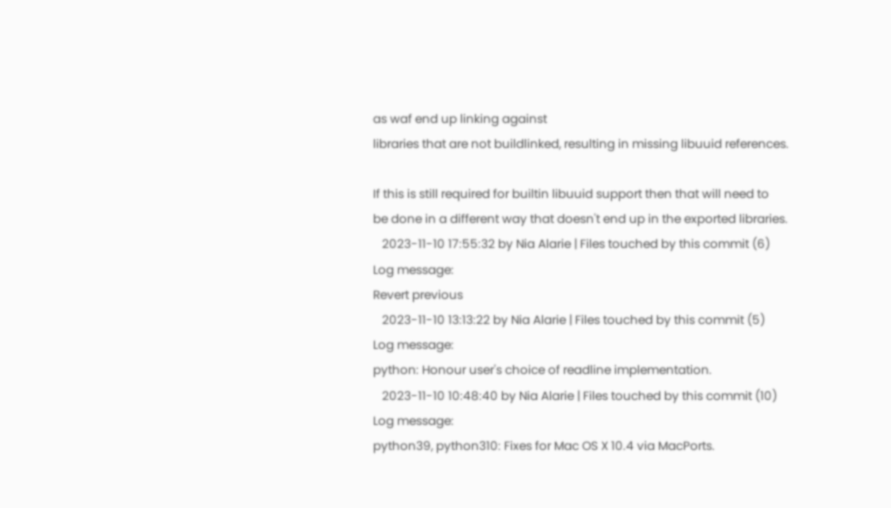as waf end up linking against
libraries that are not buildlinked, resulting in missing libuuid references.

If this is still required for builtin libuuid support then that will need to
be done in a different way that doesn't end up in the exported libraries.
   2023-11-10 17:55:32 by Nia Alarie | Files touched by this commit (6)
Log message:
Revert previous
   2023-11-10 13:13:22 by Nia Alarie | Files touched by this commit (5)
Log message:
python: Honour user's choice of readline implementation.
   2023-11-10 10:48:40 by Nia Alarie | Files touched by this commit (10)
Log message:
python39, python310: Fixes for Mac OS X 10.4 via MacPorts.